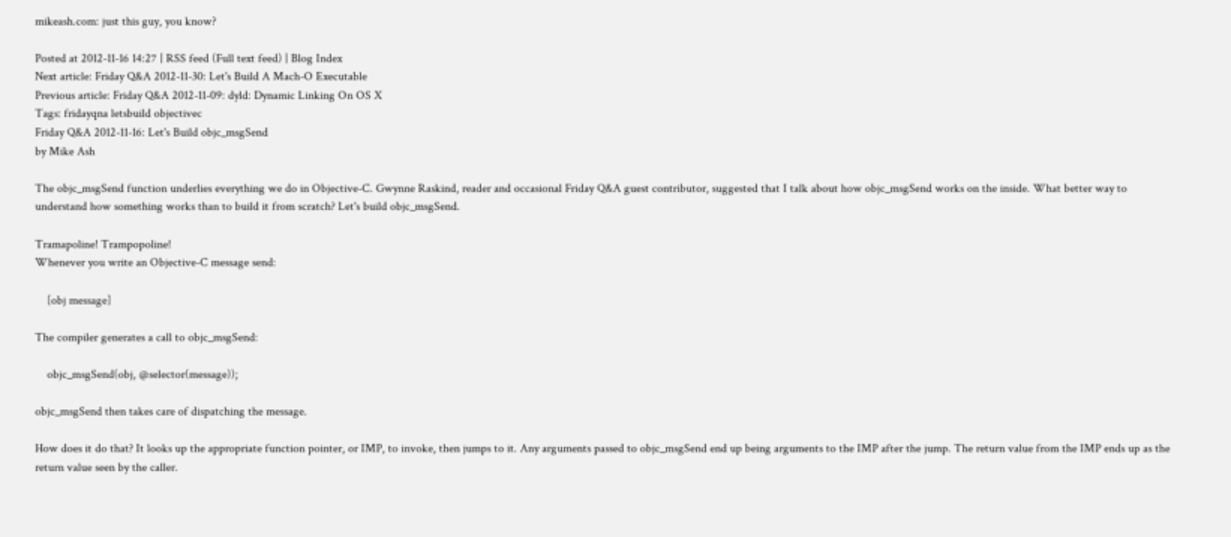mikeash.com: just this guy, you know?

Posted at 2012-11-16 14:27 | RSS feed (Full text feed) | Blog Index
Next article: Friday Q&A 2012-11-30: Let's Build A Mach-O Executable
Previous article: Friday Q&A 2012-11-09: dyld: Dynamic Linking On OS X
Tags: fridayqna letsbuild objectivec
Friday Q&A 2012-11-16: Let's Build objc_msgSend
by Mike Ash

The objc_msgSend function underlies everything we do in Objective-C. Gwynne Raskind, reader and occasional Friday Q&A guest contributor, suggested that I talk about how objc_msgSend works on the inside. What better way to understand how something works than to build it from scratch? Let's build objc_msgSend.

Tramapoline! Trampopoline!
Whenever you write an Objective-C message send:

    [obj message]

The compiler generates a call to objc_msgSend:

    objc_msgSend(obj, @selector(message));

objc_msgSend then takes care of dispatching the message.

How does it do that? It looks up the appropriate function pointer, or IMP, to invoke, then jumps to it. Any arguments passed to objc_msgSend end up being arguments to the IMP after the jump. The return value from the IMP ends up as the return value seen by the caller.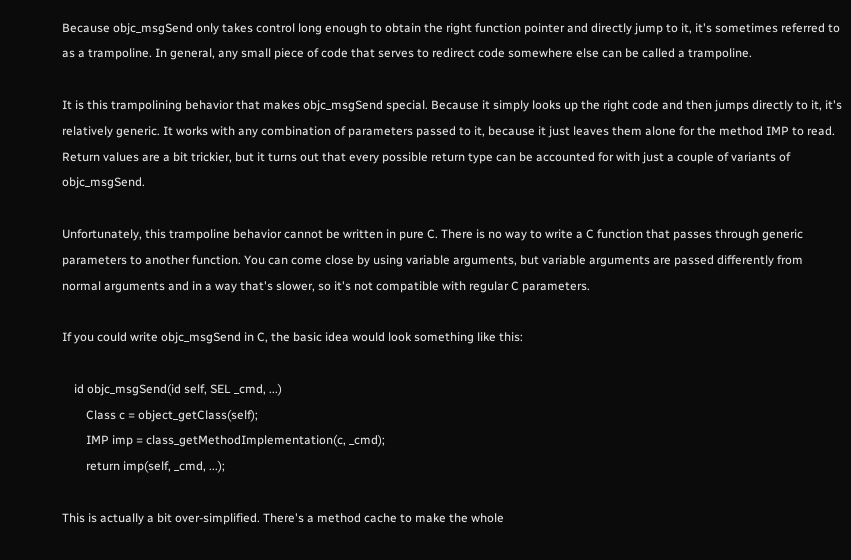Because objc_msgSend only takes control long enough to obtain the right function pointer and directly jump to it, it's sometimes referred to as a trampoline. In general, any small piece of code that serves to redirect code somewhere else can be called a trampoline.

It is this trampolining behavior that makes objc_msgSend special. Because it simply looks up the right code and then jumps directly to it, it's relatively generic. It works with any combination of parameters passed to it, because it just leaves them alone for the method IMP to read. Return values are a bit trickier, but it turns out that every possible return type can be accounted for with just a couple of variants of objc_msgSend.

Unfortunately, this trampoline behavior cannot be written in pure C. There is no way to write a C function that passes through generic parameters to another function. You can come close by using variable arguments, but variable arguments are passed differently from normal arguments and in a way that's slower, so it's not compatible with regular C parameters.

If you could write objc_msgSend in C, the basic idea would look something like this:

    id objc_msgSend(id self, SEL _cmd, ...)
        Class c = object_getClass(self);
        IMP imp = class_getMethodImplementation(c, _cmd);
        return imp(self, _cmd, ...);

This is actually a bit over-simplified. There's a method cache to make the whole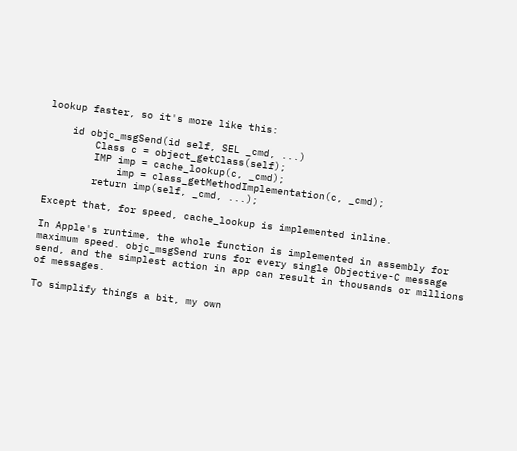lookup faster, so it's more like this:

    id objc_msgSend(id self, SEL _cmd, ...)
        Class c = object_getClass(self);
        IMP imp = cache_lookup(c, _cmd);
            imp = class_getMethodImplementation(c, _cmd);
        return imp(self, _cmd, ...);

Except that, for speed, cache_lookup is implemented inline.

In Apple's runtime, the whole function is implemented in assembly for maximum speed. objc_msgSend runs for every single Objective-C message send, and the simplest action in app can result in thousands or millions of messages.

To simplify things a bit, my own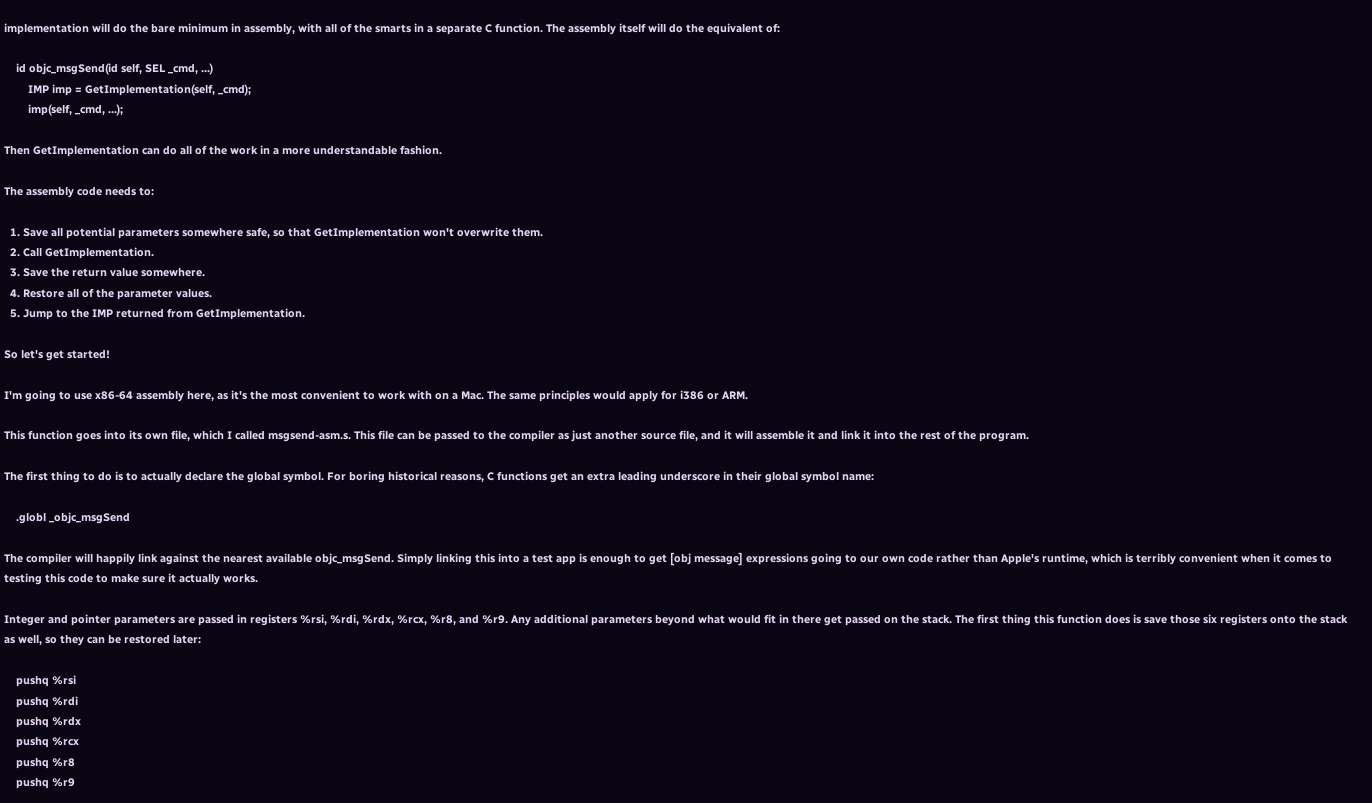implementation will do the bare minimum in assembly, with all of the smarts in a separate C function. The assembly itself will do the equivalent of:

    id objc_msgSend(id self, SEL _cmd, ...)
        IMP imp = GetImplementation(self, _cmd);
        imp(self, _cmd, ...);

Then GetImplementation can do all of the work in a more understandable fashion.

The assembly code needs to:

  1. Save all potential parameters somewhere safe, so that GetImplementation won't overwrite them.
  2. Call GetImplementation.
  3. Save the return value somewhere.
  4. Restore all of the parameter values.
  5. Jump to the IMP returned from GetImplementation.

So let's get started!

I'm going to use x86-64 assembly here, as it's the most convenient to work with on a Mac. The same principles would apply for i386 or ARM.

This function goes into its own file, which I called msgsend-asm.s. This file can be passed to the compiler as just another source file, and it will assemble it and link it into the rest of the program.

The first thing to do is to actually declare the global symbol. For boring historical reasons, C functions get an extra leading underscore in their global symbol name:

    .globl _objc_msgSend

The compiler will happily link against the nearest available objc_msgSend. Simply linking this into a test app is enough to get [obj message] expressions going to our own code rather than Apple's runtime, which is terribly convenient when it comes to testing this code to make sure it actually works.

Integer and pointer parameters are passed in registers %rsi, %rdi, %rdx, %rcx, %r8, and %r9. Any additional parameters beyond what would fit in there get passed on the stack. The first thing this function does is save those six registers onto the stack as well, so they can be restored later:

    pushq %rsi
    pushq %rdi
    pushq %rdx
    pushq %rcx
    pushq %r8
    pushq %r9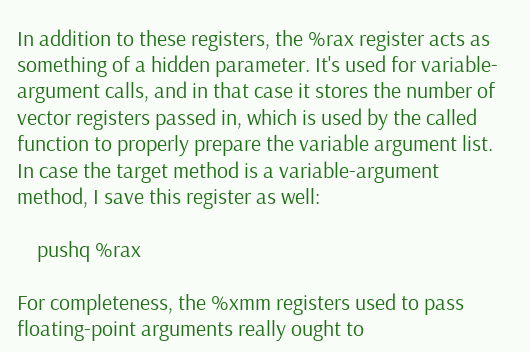In addition to these registers, the %rax register acts as something of a hidden parameter. It's used for variable-argument calls, and in that case it stores the number of vector registers passed in, which is used by the called function to properly prepare the variable argument list. In case the target method is a variable-argument method, I save this register as well:

    pushq %rax

For completeness, the %xmm registers used to pass floating-point arguments really ought to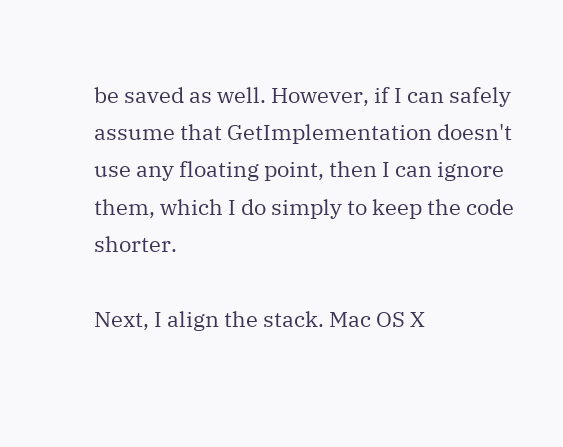be saved as well. However, if I can safely assume that GetImplementation doesn't use any floating point, then I can ignore them, which I do simply to keep the code shorter.

Next, I align the stack. Mac OS X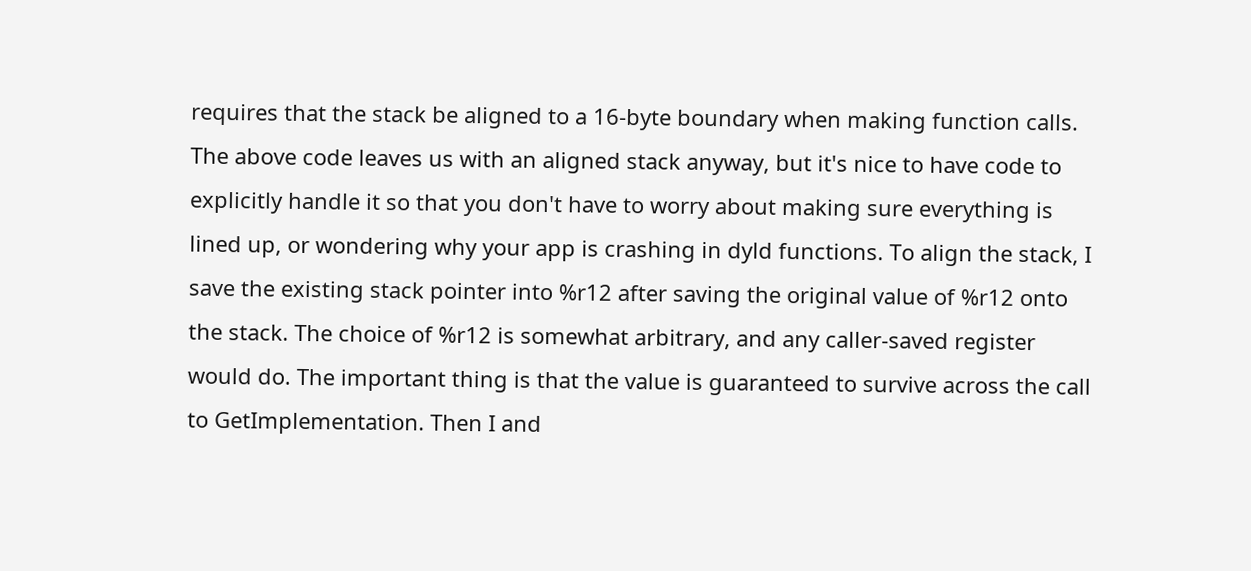requires that the stack be aligned to a 16-byte boundary when making function calls. The above code leaves us with an aligned stack anyway, but it's nice to have code to explicitly handle it so that you don't have to worry about making sure everything is lined up, or wondering why your app is crashing in dyld functions. To align the stack, I save the existing stack pointer into %r12 after saving the original value of %r12 onto the stack. The choice of %r12 is somewhat arbitrary, and any caller-saved register would do. The important thing is that the value is guaranteed to survive across the call to GetImplementation. Then I and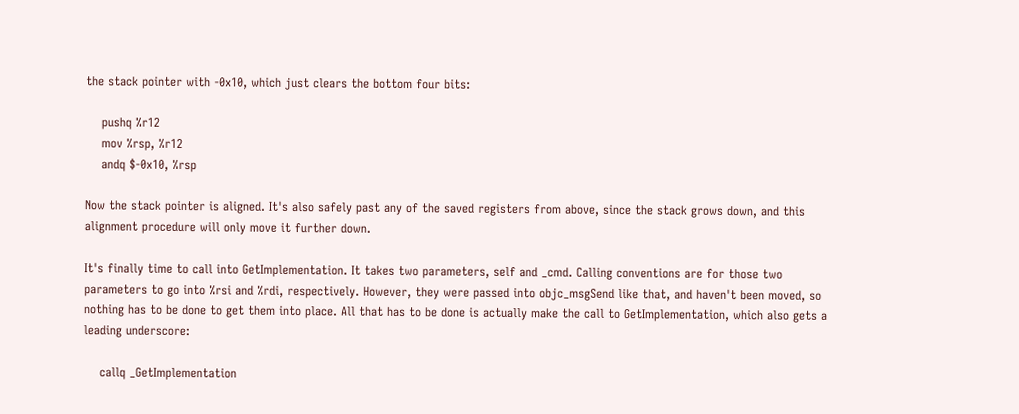the stack pointer with -0x10, which just clears the bottom four bits:

    pushq %r12
    mov %rsp, %r12
    andq $-0x10, %rsp

Now the stack pointer is aligned. It's also safely past any of the saved registers from above, since the stack grows down, and this alignment procedure will only move it further down.

It's finally time to call into GetImplementation. It takes two parameters, self and _cmd. Calling conventions are for those two parameters to go into %rsi and %rdi, respectively. However, they were passed into objc_msgSend like that, and haven't been moved, so nothing has to be done to get them into place. All that has to be done is actually make the call to GetImplementation, which also gets a leading underscore:

    callq _GetImplementation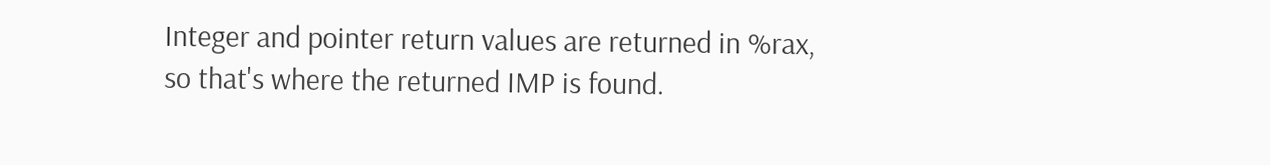Integer and pointer return values are returned in %rax, so that's where the returned IMP is found.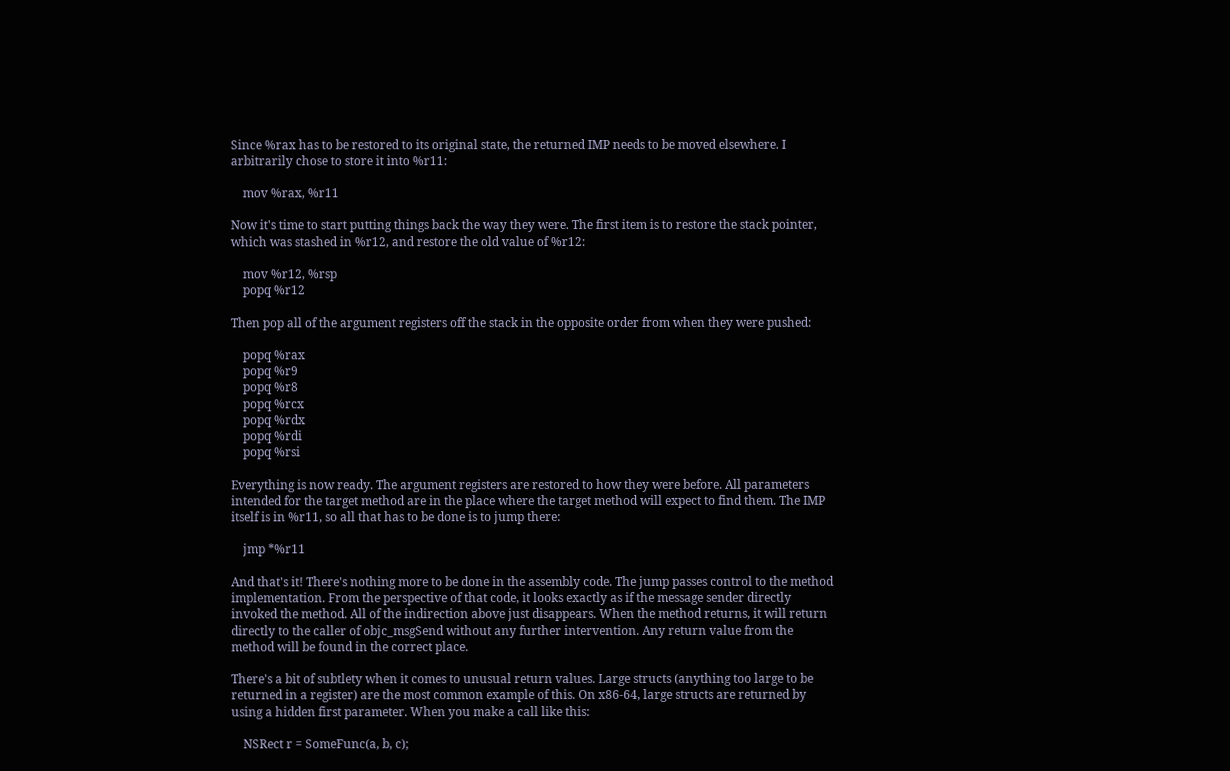Since %rax has to be restored to its original state, the returned IMP needs to be moved elsewhere. I arbitrarily chose to store it into %r11:

    mov %rax, %r11

Now it's time to start putting things back the way they were. The first item is to restore the stack pointer, which was stashed in %r12, and restore the old value of %r12:

    mov %r12, %rsp
    popq %r12

Then pop all of the argument registers off the stack in the opposite order from when they were pushed:

    popq %rax
    popq %r9
    popq %r8
    popq %rcx
    popq %rdx
    popq %rdi
    popq %rsi

Everything is now ready. The argument registers are restored to how they were before. All parameters intended for the target method are in the place where the target method will expect to find them. The IMP itself is in %r11, so all that has to be done is to jump there:

    jmp *%r11

And that's it! There's nothing more to be done in the assembly code. The jump passes control to the method implementation. From the perspective of that code, it looks exactly as if the message sender directly invoked the method. All of the indirection above just disappears. When the method returns, it will return directly to the caller of objc_msgSend without any further intervention. Any return value from the method will be found in the correct place.

There's a bit of subtlety when it comes to unusual return values. Large structs (anything too large to be returned in a register) are the most common example of this. On x86-64, large structs are returned by using a hidden first parameter. When you make a call like this:

    NSRect r = SomeFunc(a, b, c);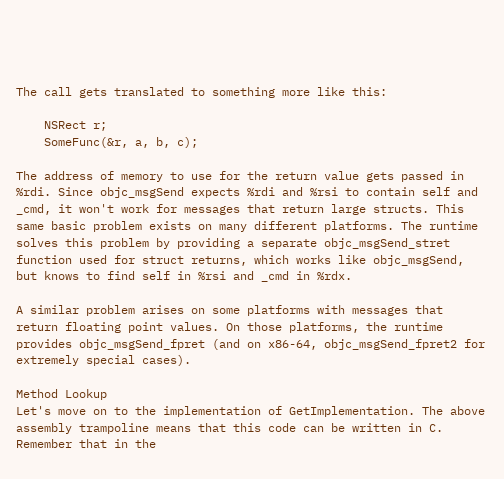The call gets translated to something more like this:

    NSRect r;
    SomeFunc(&r, a, b, c);

The address of memory to use for the return value gets passed in %rdi. Since objc_msgSend expects %rdi and %rsi to contain self and _cmd, it won't work for messages that return large structs. This same basic problem exists on many different platforms. The runtime solves this problem by providing a separate objc_msgSend_stret function used for struct returns, which works like objc_msgSend, but knows to find self in %rsi and _cmd in %rdx.

A similar problem arises on some platforms with messages that return floating point values. On those platforms, the runtime provides objc_msgSend_fpret (and on x86-64, objc_msgSend_fpret2 for extremely special cases).

Method Lookup
Let's move on to the implementation of GetImplementation. The above assembly trampoline means that this code can be written in C. Remember that in the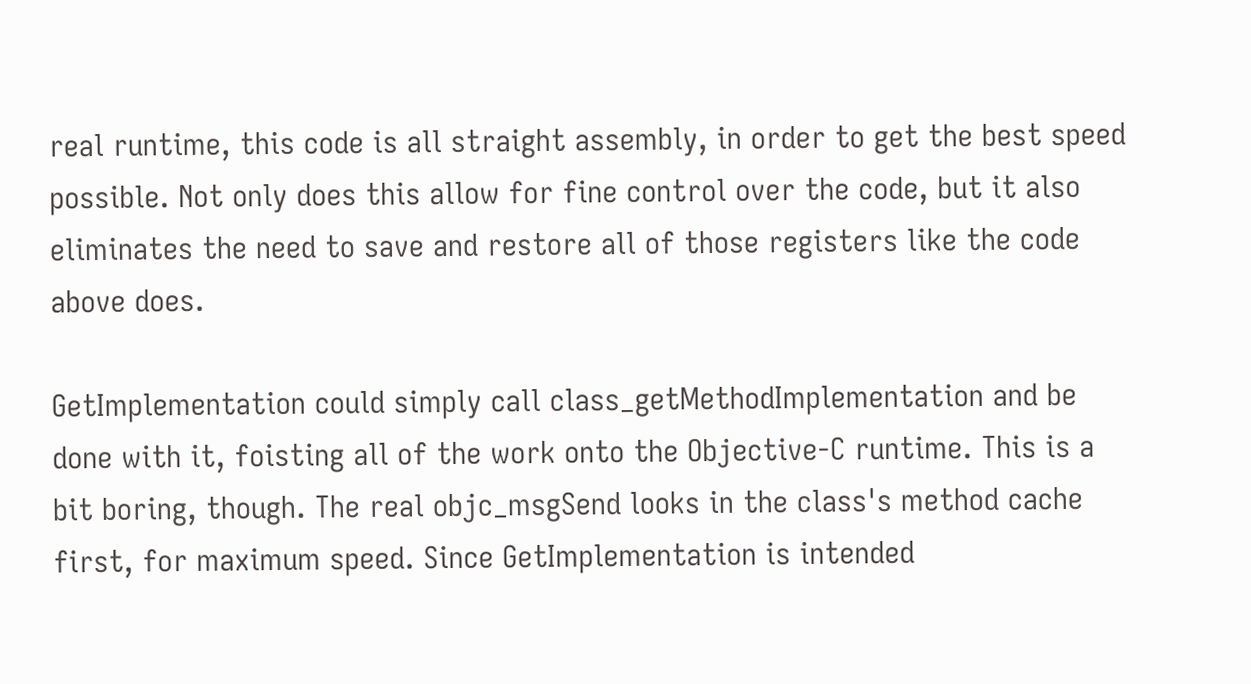real runtime, this code is all straight assembly, in order to get the best speed possible. Not only does this allow for fine control over the code, but it also eliminates the need to save and restore all of those registers like the code above does.

GetImplementation could simply call class_getMethodImplementation and be done with it, foisting all of the work onto the Objective-C runtime. This is a bit boring, though. The real objc_msgSend looks in the class's method cache first, for maximum speed. Since GetImplementation is intended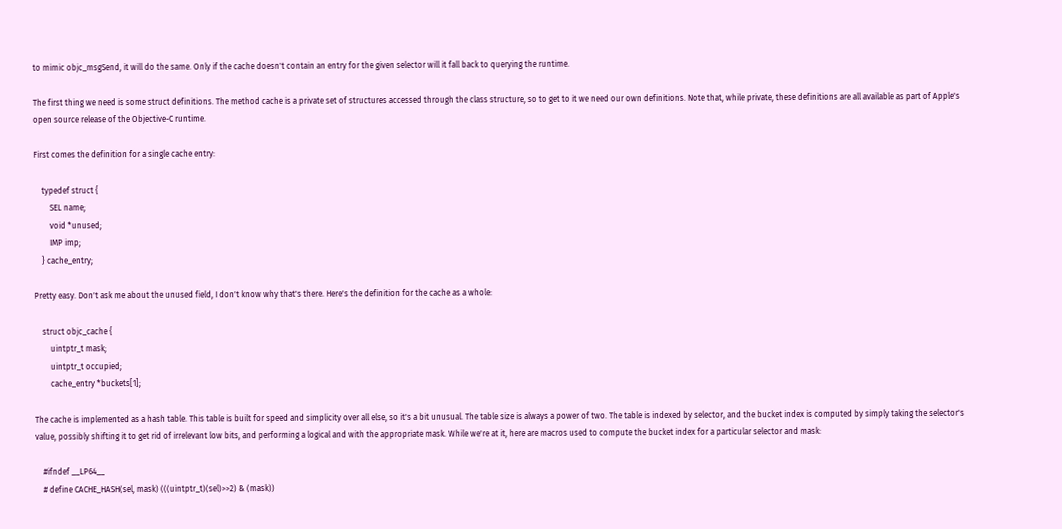to mimic objc_msgSend, it will do the same. Only if the cache doesn't contain an entry for the given selector will it fall back to querying the runtime.

The first thing we need is some struct definitions. The method cache is a private set of structures accessed through the class structure, so to get to it we need our own definitions. Note that, while private, these definitions are all available as part of Apple's open source release of the Objective-C runtime.

First comes the definition for a single cache entry:

    typedef struct {
        SEL name;
        void *unused;
        IMP imp;
    } cache_entry;

Pretty easy. Don't ask me about the unused field, I don't know why that's there. Here's the definition for the cache as a whole:

    struct objc_cache {
        uintptr_t mask;
        uintptr_t occupied;
        cache_entry *buckets[1];

The cache is implemented as a hash table. This table is built for speed and simplicity over all else, so it's a bit unusual. The table size is always a power of two. The table is indexed by selector, and the bucket index is computed by simply taking the selector's value, possibly shifting it to get rid of irrelevant low bits, and performing a logical and with the appropriate mask. While we're at it, here are macros used to compute the bucket index for a particular selector and mask:

    #ifndef __LP64__
    # define CACHE_HASH(sel, mask) (((uintptr_t)(sel)>>2) & (mask))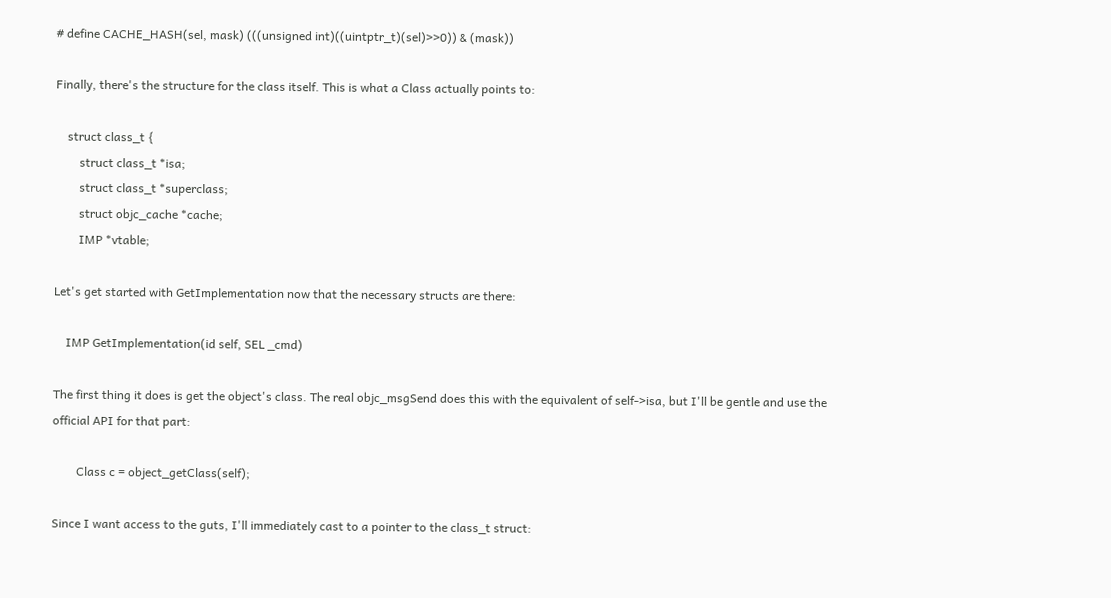# define CACHE_HASH(sel, mask) (((unsigned int)((uintptr_t)(sel)>>0)) & (mask))

Finally, there's the structure for the class itself. This is what a Class actually points to:

    struct class_t {
        struct class_t *isa;
        struct class_t *superclass;
        struct objc_cache *cache;
        IMP *vtable;

Let's get started with GetImplementation now that the necessary structs are there:

    IMP GetImplementation(id self, SEL _cmd)

The first thing it does is get the object's class. The real objc_msgSend does this with the equivalent of self->isa, but I'll be gentle and use the official API for that part:

        Class c = object_getClass(self);

Since I want access to the guts, I'll immediately cast to a pointer to the class_t struct: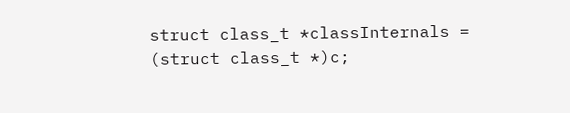struct class_t *classInternals = (struct class_t *)c;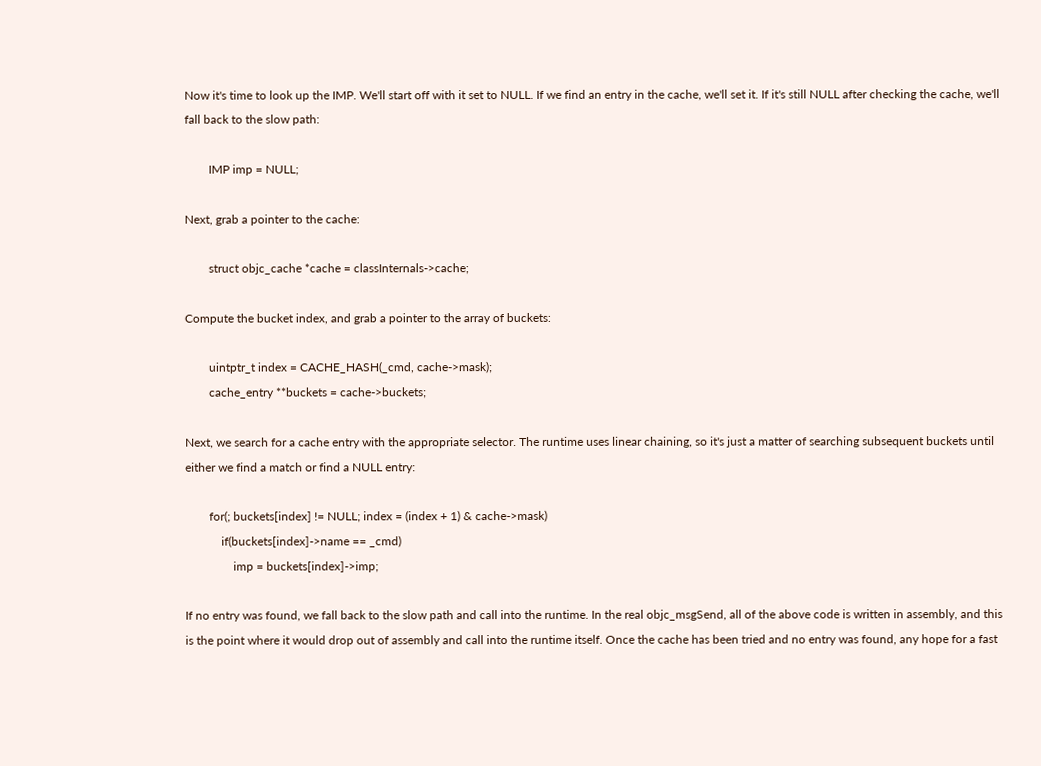Now it's time to look up the IMP. We'll start off with it set to NULL. If we find an entry in the cache, we'll set it. If it's still NULL after checking the cache, we'll fall back to the slow path:

        IMP imp = NULL;

Next, grab a pointer to the cache:

        struct objc_cache *cache = classInternals->cache;

Compute the bucket index, and grab a pointer to the array of buckets:

        uintptr_t index = CACHE_HASH(_cmd, cache->mask);
        cache_entry **buckets = cache->buckets;

Next, we search for a cache entry with the appropriate selector. The runtime uses linear chaining, so it's just a matter of searching subsequent buckets until either we find a match or find a NULL entry:

        for(; buckets[index] != NULL; index = (index + 1) & cache->mask)
            if(buckets[index]->name == _cmd)
                imp = buckets[index]->imp;

If no entry was found, we fall back to the slow path and call into the runtime. In the real objc_msgSend, all of the above code is written in assembly, and this is the point where it would drop out of assembly and call into the runtime itself. Once the cache has been tried and no entry was found, any hope for a fast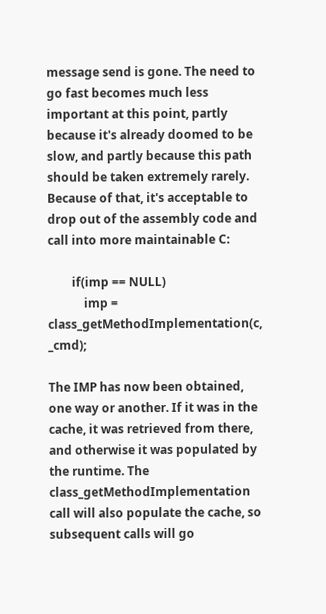message send is gone. The need to go fast becomes much less important at this point, partly because it's already doomed to be slow, and partly because this path should be taken extremely rarely. Because of that, it's acceptable to drop out of the assembly code and call into more maintainable C:

        if(imp == NULL)
            imp = class_getMethodImplementation(c, _cmd);

The IMP has now been obtained, one way or another. If it was in the cache, it was retrieved from there, and otherwise it was populated by the runtime. The class_getMethodImplementation call will also populate the cache, so subsequent calls will go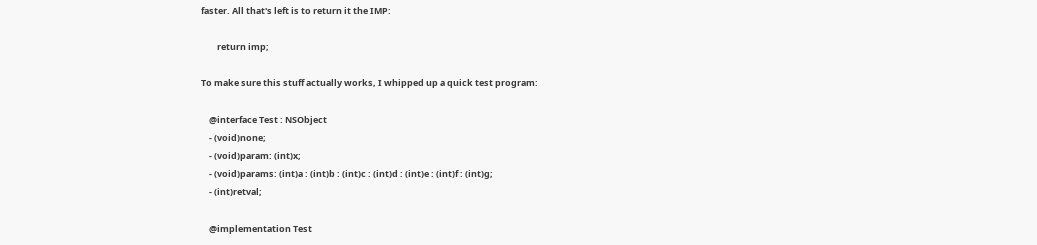faster. All that's left is to return it the IMP:

        return imp;

To make sure this stuff actually works, I whipped up a quick test program:

    @interface Test : NSObject
    - (void)none;
    - (void)param: (int)x;
    - (void)params: (int)a : (int)b : (int)c : (int)d : (int)e : (int)f : (int)g;
    - (int)retval;

    @implementation Test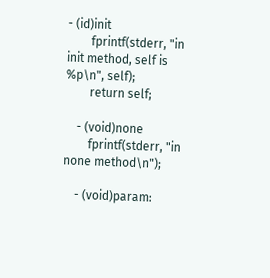- (id)init
        fprintf(stderr, "in init method, self is %p\n", self);
        return self;

    - (void)none
        fprintf(stderr, "in none method\n");

    - (void)param: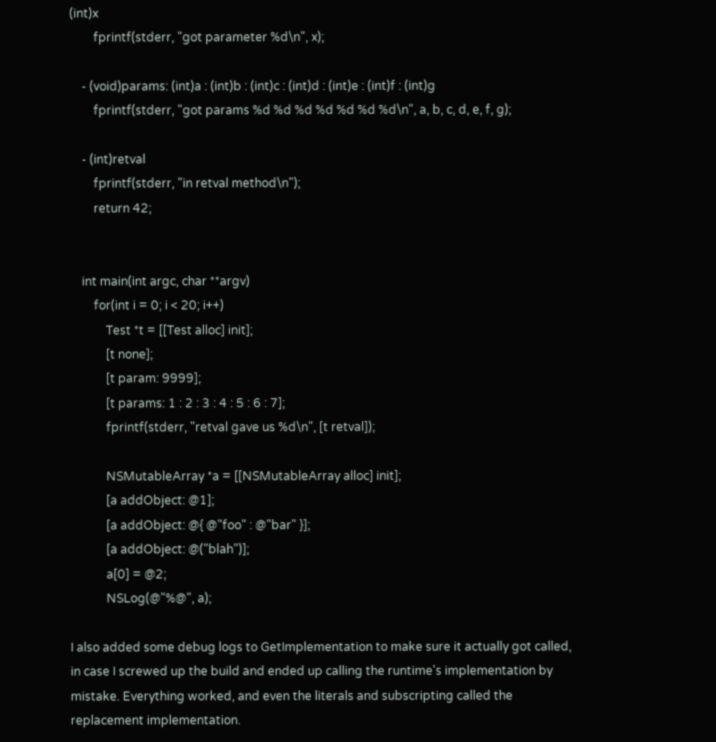(int)x
        fprintf(stderr, "got parameter %d\n", x);

    - (void)params: (int)a : (int)b : (int)c : (int)d : (int)e : (int)f : (int)g
        fprintf(stderr, "got params %d %d %d %d %d %d %d\n", a, b, c, d, e, f, g);

    - (int)retval
        fprintf(stderr, "in retval method\n");
        return 42;


    int main(int argc, char **argv)
        for(int i = 0; i < 20; i++)
            Test *t = [[Test alloc] init];
            [t none];
            [t param: 9999];
            [t params: 1 : 2 : 3 : 4 : 5 : 6 : 7];
            fprintf(stderr, "retval gave us %d\n", [t retval]);

            NSMutableArray *a = [[NSMutableArray alloc] init];
            [a addObject: @1];
            [a addObject: @{ @"foo" : @"bar" }];
            [a addObject: @("blah")];
            a[0] = @2;
            NSLog(@"%@", a);

I also added some debug logs to GetImplementation to make sure it actually got called, in case I screwed up the build and ended up calling the runtime's implementation by mistake. Everything worked, and even the literals and subscripting called the replacement implementation.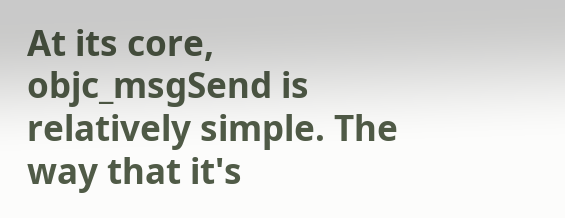At its core, objc_msgSend is relatively simple. The way that it's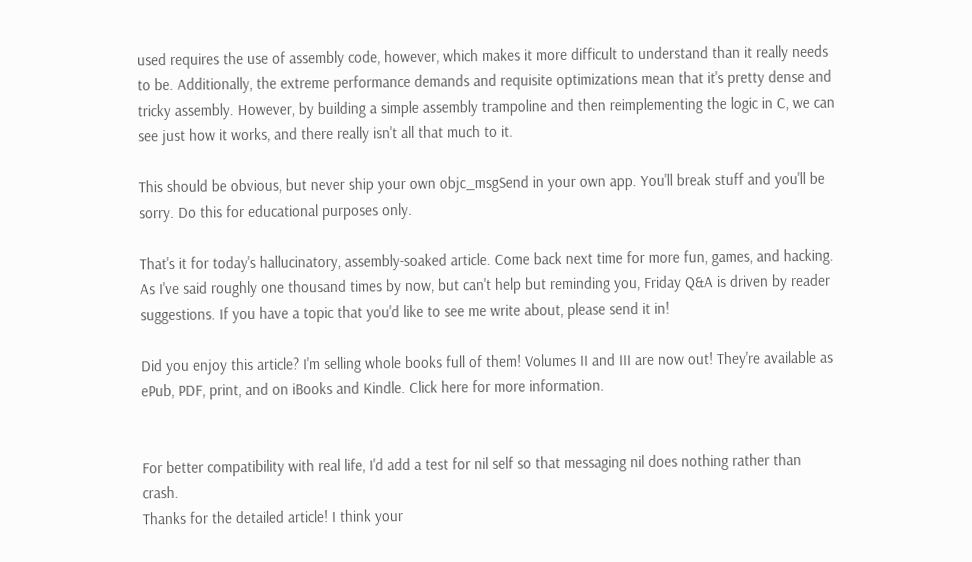used requires the use of assembly code, however, which makes it more difficult to understand than it really needs to be. Additionally, the extreme performance demands and requisite optimizations mean that it's pretty dense and tricky assembly. However, by building a simple assembly trampoline and then reimplementing the logic in C, we can see just how it works, and there really isn't all that much to it.

This should be obvious, but never ship your own objc_msgSend in your own app. You'll break stuff and you'll be sorry. Do this for educational purposes only.

That's it for today's hallucinatory, assembly-soaked article. Come back next time for more fun, games, and hacking. As I've said roughly one thousand times by now, but can't help but reminding you, Friday Q&A is driven by reader suggestions. If you have a topic that you'd like to see me write about, please send it in!

Did you enjoy this article? I'm selling whole books full of them! Volumes II and III are now out! They're available as ePub, PDF, print, and on iBooks and Kindle. Click here for more information.


For better compatibility with real life, I'd add a test for nil self so that messaging nil does nothing rather than crash.
Thanks for the detailed article! I think your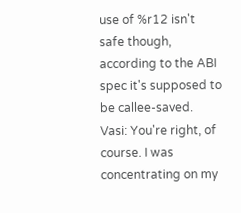use of %r12 isn't safe though, according to the ABI spec it's supposed to be callee-saved.
Vasi: You're right, of course. I was concentrating on my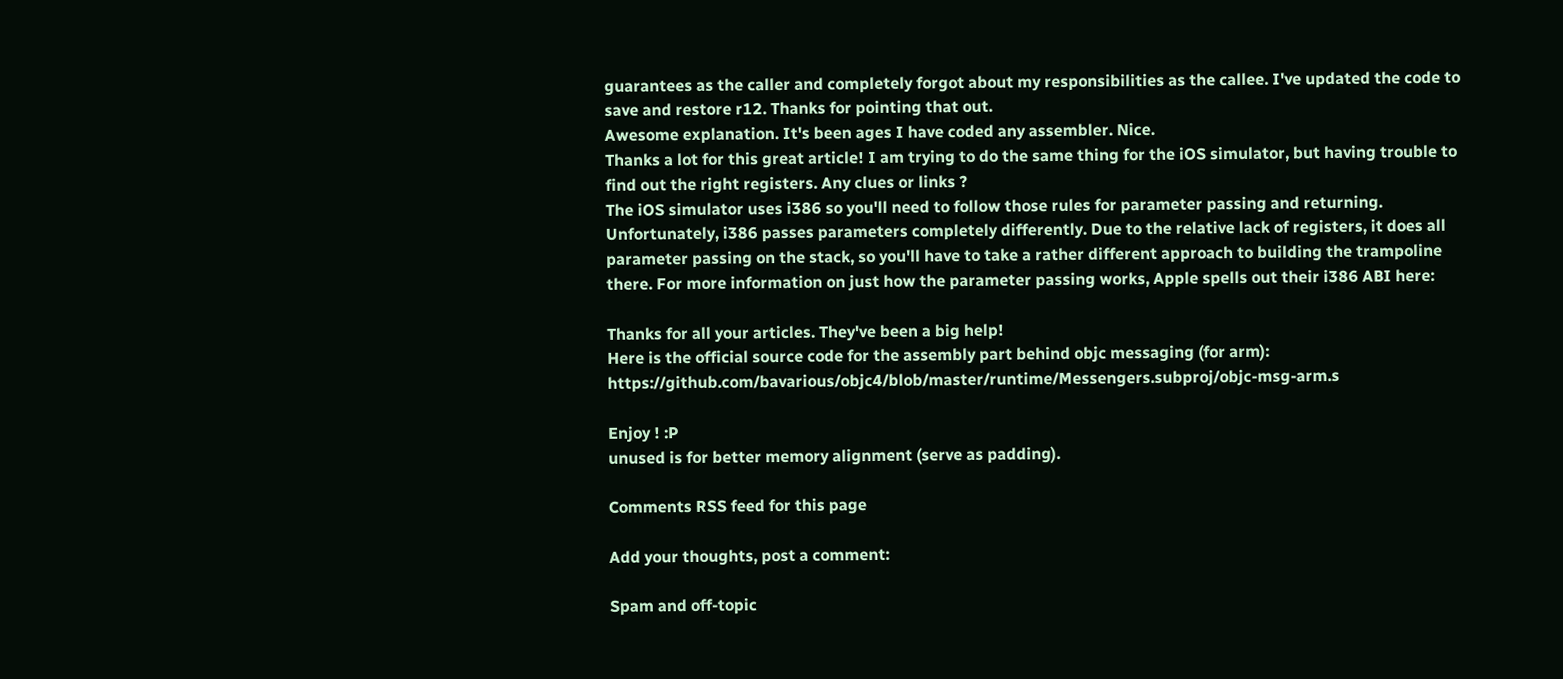guarantees as the caller and completely forgot about my responsibilities as the callee. I've updated the code to save and restore r12. Thanks for pointing that out.
Awesome explanation. It's been ages I have coded any assembler. Nice.
Thanks a lot for this great article! I am trying to do the same thing for the iOS simulator, but having trouble to find out the right registers. Any clues or links ?
The iOS simulator uses i386 so you'll need to follow those rules for parameter passing and returning. Unfortunately, i386 passes parameters completely differently. Due to the relative lack of registers, it does all parameter passing on the stack, so you'll have to take a rather different approach to building the trampoline there. For more information on just how the parameter passing works, Apple spells out their i386 ABI here:

Thanks for all your articles. They've been a big help!
Here is the official source code for the assembly part behind objc messaging (for arm): https://github.com/bavarious/objc4/blob/master/runtime/Messengers.subproj/objc-msg-arm.s

Enjoy ! :P
unused is for better memory alignment (serve as padding).

Comments RSS feed for this page

Add your thoughts, post a comment:

Spam and off-topic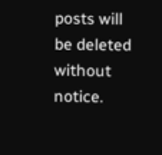posts will be deleted without notice.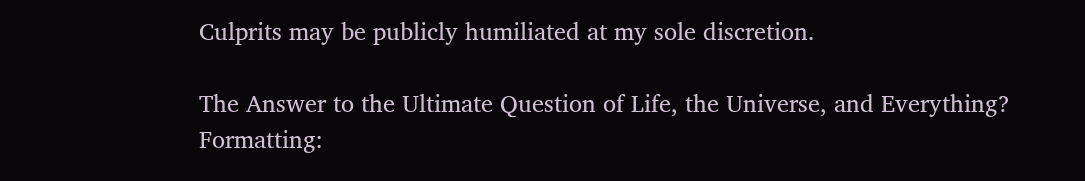Culprits may be publicly humiliated at my sole discretion.

The Answer to the Ultimate Question of Life, the Universe, and Everything?
Formatting: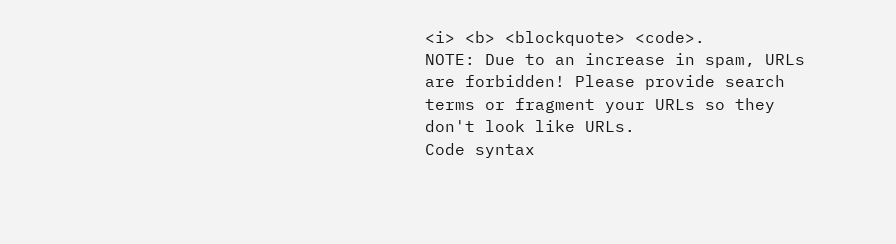<i> <b> <blockquote> <code>.
NOTE: Due to an increase in spam, URLs are forbidden! Please provide search terms or fragment your URLs so they don't look like URLs.
Code syntax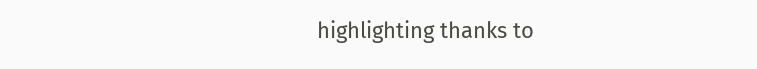highlighting thanks to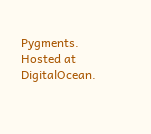Pygments.
Hosted at DigitalOcean.